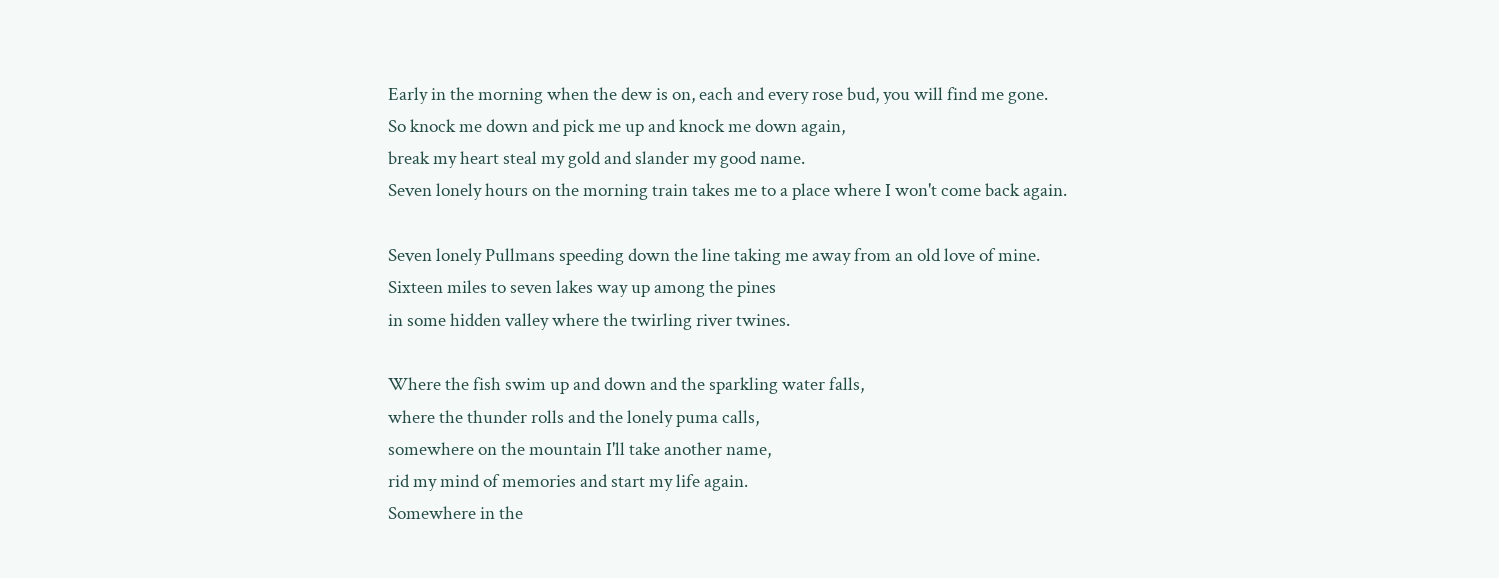Early in the morning when the dew is on, each and every rose bud, you will find me gone.
So knock me down and pick me up and knock me down again,
break my heart steal my gold and slander my good name.
Seven lonely hours on the morning train takes me to a place where I won't come back again.

Seven lonely Pullmans speeding down the line taking me away from an old love of mine.
Sixteen miles to seven lakes way up among the pines
in some hidden valley where the twirling river twines.

Where the fish swim up and down and the sparkling water falls,
where the thunder rolls and the lonely puma calls,
somewhere on the mountain I'll take another name,
rid my mind of memories and start my life again.
Somewhere in the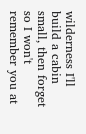wilderness I'll build a cabin small, then forget so I won't remember you at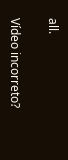all.

Vídeo incorreto?